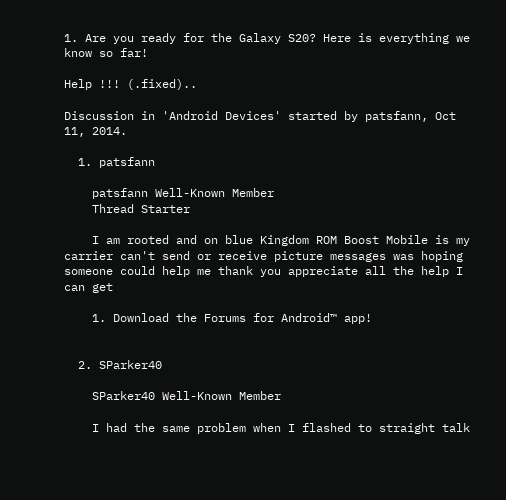1. Are you ready for the Galaxy S20? Here is everything we know so far!

Help !!! (.fixed)..

Discussion in 'Android Devices' started by patsfann, Oct 11, 2014.

  1. patsfann

    patsfann Well-Known Member
    Thread Starter

    I am rooted and on blue Kingdom ROM Boost Mobile is my carrier can't send or receive picture messages was hoping someone could help me thank you appreciate all the help I can get

    1. Download the Forums for Android™ app!


  2. SParker40

    SParker40 Well-Known Member

    I had the same problem when I flashed to straight talk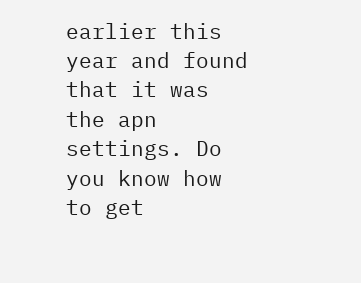earlier this year and found that it was the apn settings. Do you know how to get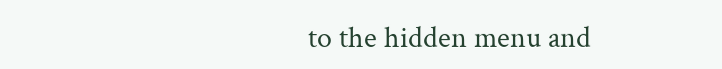to the hidden menu and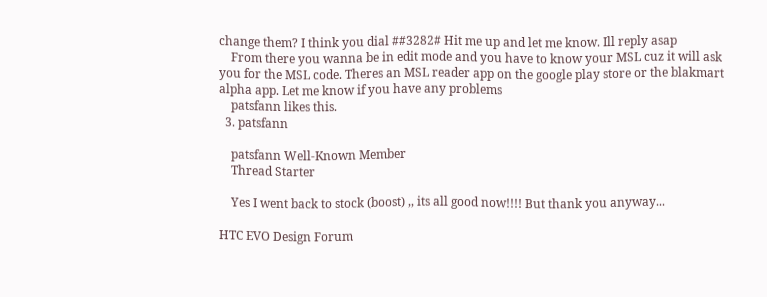change them? I think you dial ##3282# Hit me up and let me know. Ill reply asap
    From there you wanna be in edit mode and you have to know your MSL cuz it will ask you for the MSL code. Theres an MSL reader app on the google play store or the blakmart alpha app. Let me know if you have any problems
    patsfann likes this.
  3. patsfann

    patsfann Well-Known Member
    Thread Starter

    Yes I went back to stock (boost) ,, its all good now!!!! But thank you anyway...

HTC EVO Design Forum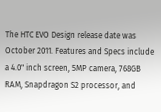The HTC EVO Design release date was October 2011. Features and Specs include a 4.0" inch screen, 5MP camera, 768GB RAM, Snapdragon S2 processor, and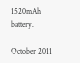1520mAh battery.

October 2011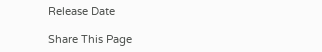Release Date

Share This Page